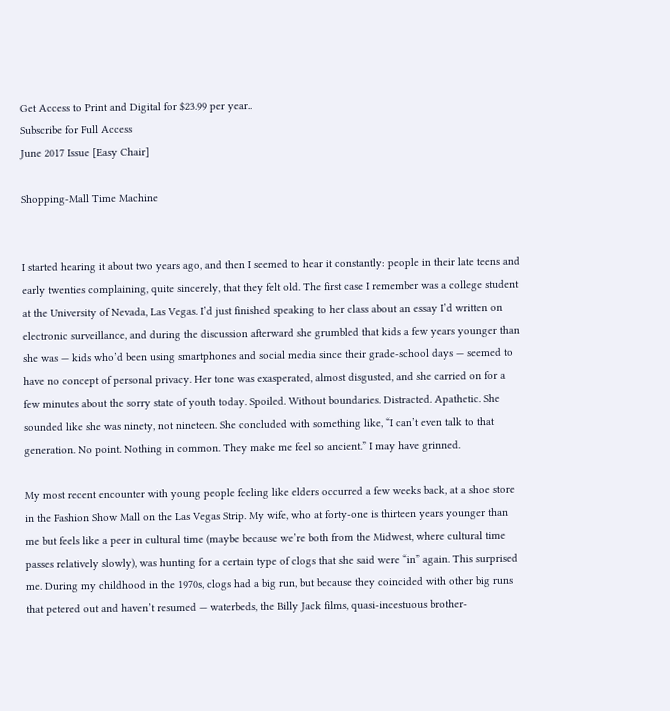Get Access to Print and Digital for $23.99 per year..
Subscribe for Full Access
June 2017 Issue [Easy Chair]

Shopping-Mall Time Machine


I started hearing it about two years ago, and then I seemed to hear it constantly: people in their late teens and early twenties complaining, quite sincerely, that they felt old. The first case I remember was a college student at the University of Nevada, Las Vegas. I’d just finished speaking to her class about an essay I’d written on electronic surveillance, and during the discussion afterward she grumbled that kids a few years younger than she was — kids who’d been using smartphones and social media since their grade-school days — seemed to have no concept of personal privacy. Her tone was exasperated, almost disgusted, and she carried on for a few minutes about the sorry state of youth today. Spoiled. Without boundaries. Distracted. Apathetic. She sounded like she was ninety, not nineteen. She concluded with something like, “I can’t even talk to that generation. No point. Nothing in common. They make me feel so ancient.” I may have grinned.

My most recent encounter with young people feeling like elders occurred a few weeks back, at a shoe store in the Fashion Show Mall on the Las Vegas Strip. My wife, who at forty-one is thirteen years younger than me but feels like a peer in cultural time (maybe because we’re both from the Midwest, where cultural time passes relatively slowly), was hunting for a certain type of clogs that she said were “in” again. This surprised me. During my childhood in the 1970s, clogs had a big run, but because they coincided with other big runs that petered out and haven’t resumed — waterbeds, the Billy Jack films, quasi-incestuous brother-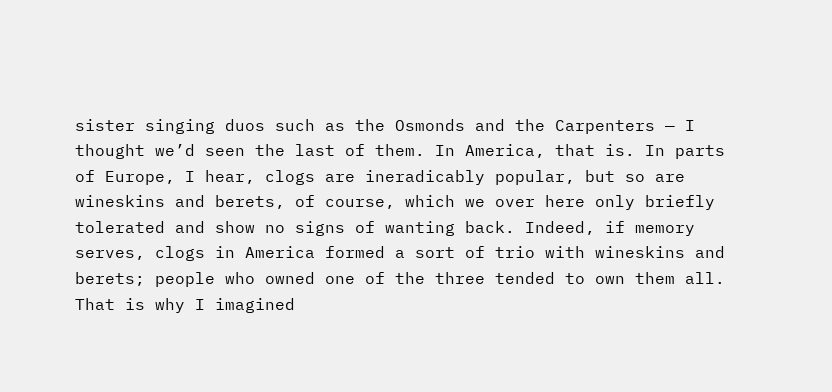sister singing duos such as the Osmonds and the Carpenters — I thought we’d seen the last of them. In America, that is. In parts of Europe, I hear, clogs are ineradicably popular, but so are wineskins and berets, of course, which we over here only briefly tolerated and show no signs of wanting back. Indeed, if memory serves, clogs in America formed a sort of trio with wineskins and berets; people who owned one of the three tended to own them all. That is why I imagined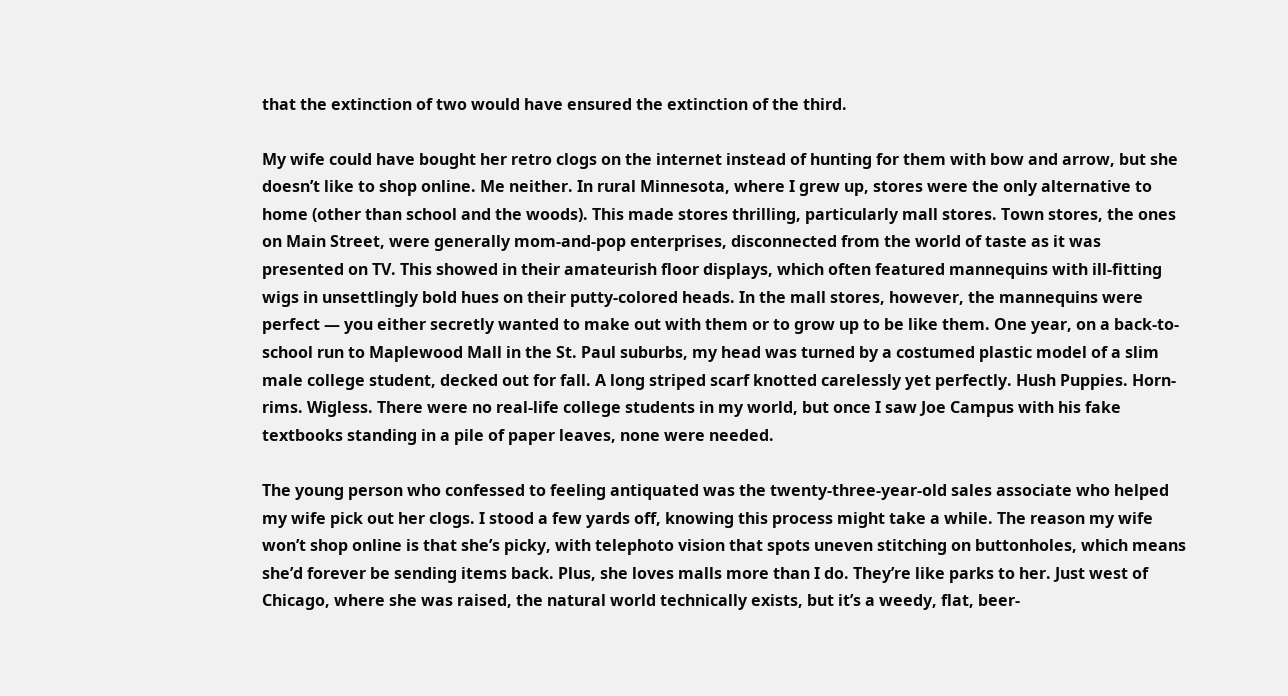that the extinction of two would have ensured the extinction of the third.

My wife could have bought her retro clogs on the internet instead of hunting for them with bow and arrow, but she doesn’t like to shop online. Me neither. In rural Minnesota, where I grew up, stores were the only alternative to home (other than school and the woods). This made stores thrilling, particularly mall stores. Town stores, the ones on Main Street, were generally mom-and-pop enterprises, disconnected from the world of taste as it was presented on TV. This showed in their amateurish floor displays, which often featured mannequins with ill-fitting wigs in unsettlingly bold hues on their putty-colored heads. In the mall stores, however, the mannequins were perfect — you either secretly wanted to make out with them or to grow up to be like them. One year, on a back-to-school run to Maplewood Mall in the St. Paul suburbs, my head was turned by a costumed plastic model of a slim male college student, decked out for fall. A long striped scarf knotted carelessly yet perfectly. Hush Puppies. Horn-rims. Wigless. There were no real-life college students in my world, but once I saw Joe Campus with his fake textbooks standing in a pile of paper leaves, none were needed.

The young person who confessed to feeling antiquated was the twenty-three-year-old sales associate who helped my wife pick out her clogs. I stood a few yards off, knowing this process might take a while. The reason my wife won’t shop online is that she’s picky, with telephoto vision that spots uneven stitching on buttonholes, which means she’d forever be sending items back. Plus, she loves malls more than I do. They’re like parks to her. Just west of Chicago, where she was raised, the natural world technically exists, but it’s a weedy, flat, beer-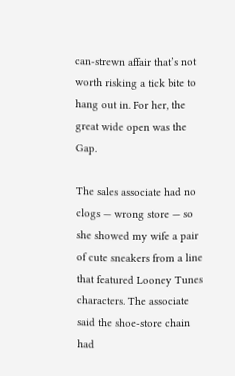can-strewn affair that’s not worth risking a tick bite to hang out in. For her, the great wide open was the Gap.

The sales associate had no clogs — wrong store — so she showed my wife a pair of cute sneakers from a line that featured Looney Tunes characters. The associate said the shoe-store chain had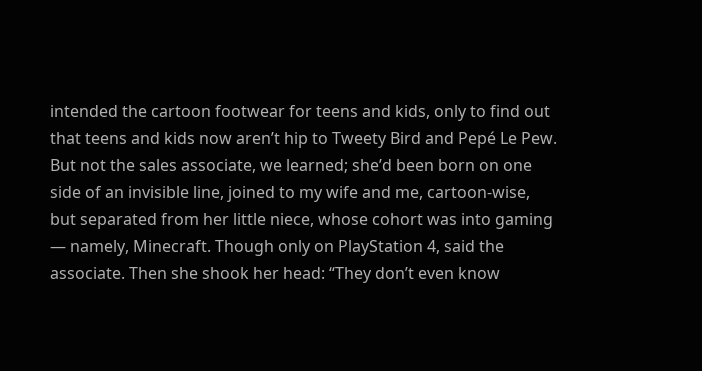intended the cartoon footwear for teens and kids, only to find out that teens and kids now aren’t hip to Tweety Bird and Pepé Le Pew. But not the sales associate, we learned; she’d been born on one side of an invisible line, joined to my wife and me, cartoon-wise, but separated from her little niece, whose cohort was into gaming — namely, Minecraft. Though only on PlayStation 4, said the associate. Then she shook her head: “They don’t even know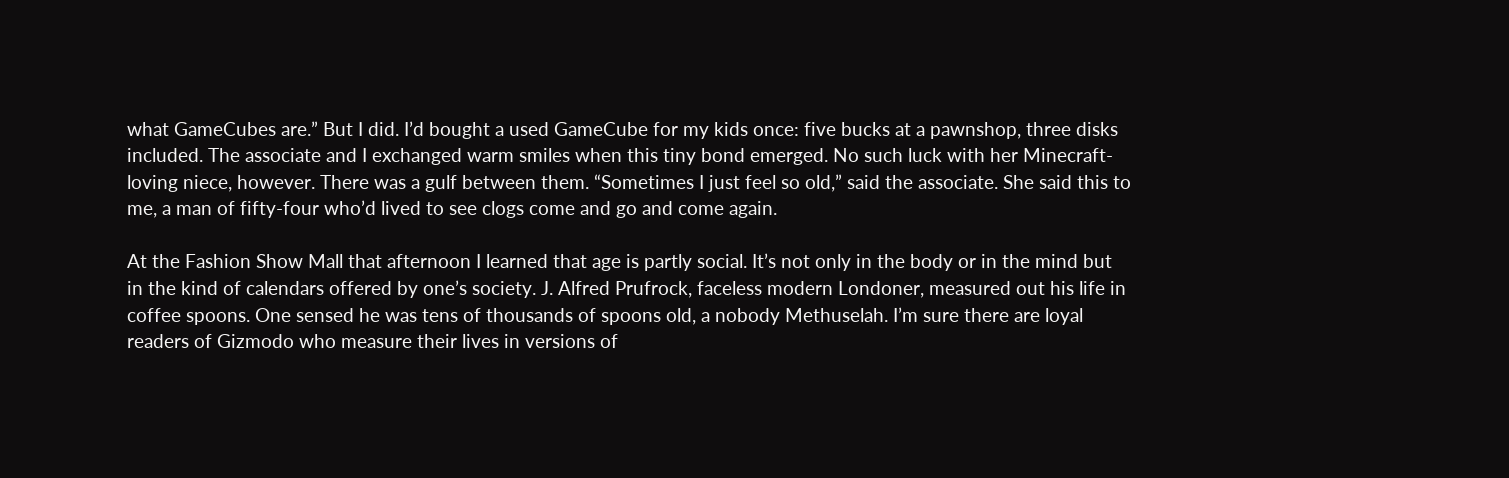what GameCubes are.” But I did. I’d bought a used GameCube for my kids once: five bucks at a pawnshop, three disks included. The associate and I exchanged warm smiles when this tiny bond emerged. No such luck with her Minecraft-loving niece, however. There was a gulf between them. “Sometimes I just feel so old,” said the associate. She said this to me, a man of fifty-four who’d lived to see clogs come and go and come again.

At the Fashion Show Mall that afternoon I learned that age is partly social. It’s not only in the body or in the mind but in the kind of calendars offered by one’s society. J. Alfred Prufrock, faceless modern Londoner, measured out his life in coffee spoons. One sensed he was tens of thousands of spoons old, a nobody Methuselah. I’m sure there are loyal readers of Gizmodo who measure their lives in versions of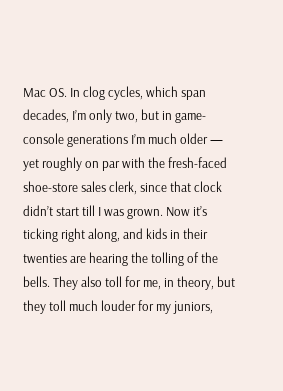Mac OS. In clog cycles, which span decades, I’m only two, but in game-console generations I’m much older — yet roughly on par with the fresh-faced shoe-store sales clerk, since that clock didn’t start till I was grown. Now it’s ticking right along, and kids in their twenties are hearing the tolling of the bells. They also toll for me, in theory, but they toll much louder for my juniors,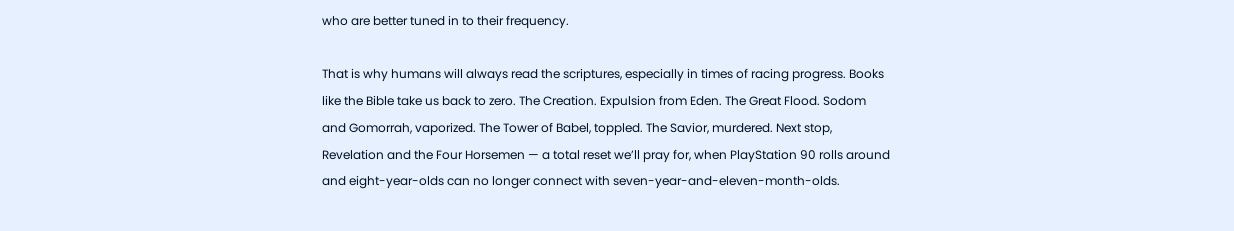who are better tuned in to their frequency.

That is why humans will always read the scriptures, especially in times of racing progress. Books like the Bible take us back to zero. The Creation. Expulsion from Eden. The Great Flood. Sodom and Gomorrah, vaporized. The Tower of Babel, toppled. The Savior, murdered. Next stop, Revelation and the Four Horsemen — a total reset we’ll pray for, when PlayStation 90 rolls around and eight-year-olds can no longer connect with seven-year-and-eleven-month-olds.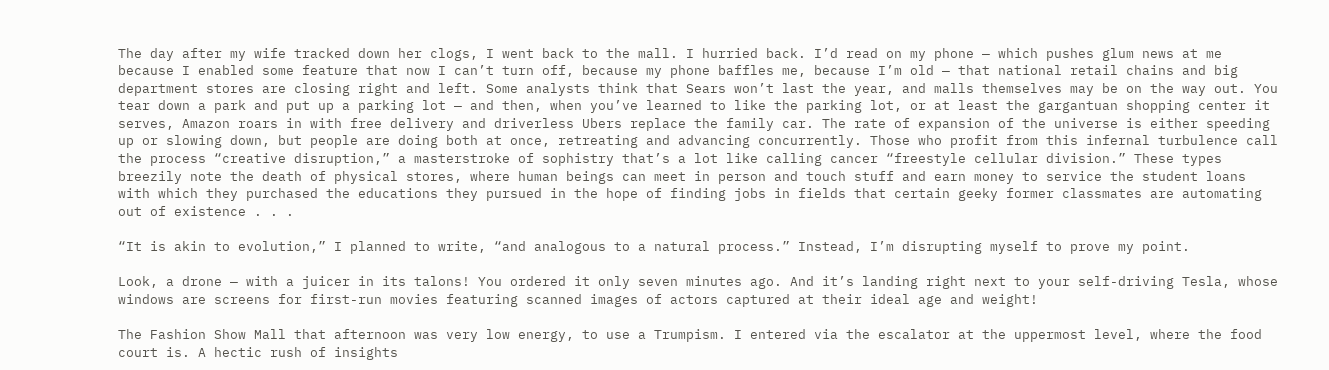The day after my wife tracked down her clogs, I went back to the mall. I hurried back. I’d read on my phone — which pushes glum news at me because I enabled some feature that now I can’t turn off, because my phone baffles me, because I’m old — that national retail chains and big department stores are closing right and left. Some analysts think that Sears won’t last the year, and malls themselves may be on the way out. You tear down a park and put up a parking lot — and then, when you’ve learned to like the parking lot, or at least the gargantuan shopping center it serves, Amazon roars in with free delivery and driverless Ubers replace the family car. The rate of expansion of the universe is either speeding up or slowing down, but people are doing both at once, retreating and advancing concurrently. Those who profit from this infernal turbulence call the process “creative disruption,” a masterstroke of sophistry that’s a lot like calling cancer “freestyle cellular division.” These types breezily note the death of physical stores, where human beings can meet in person and touch stuff and earn money to service the student loans with which they purchased the educations they pursued in the hope of finding jobs in fields that certain geeky former classmates are automating out of existence . . .

“It is akin to evolution,” I planned to write, “and analogous to a natural process.” Instead, I’m disrupting myself to prove my point.

Look, a drone — with a juicer in its talons! You ordered it only seven minutes ago. And it’s landing right next to your self-driving Tesla, whose windows are screens for first-run movies featuring scanned images of actors captured at their ideal age and weight!

The Fashion Show Mall that afternoon was very low energy, to use a Trumpism. I entered via the escalator at the uppermost level, where the food court is. A hectic rush of insights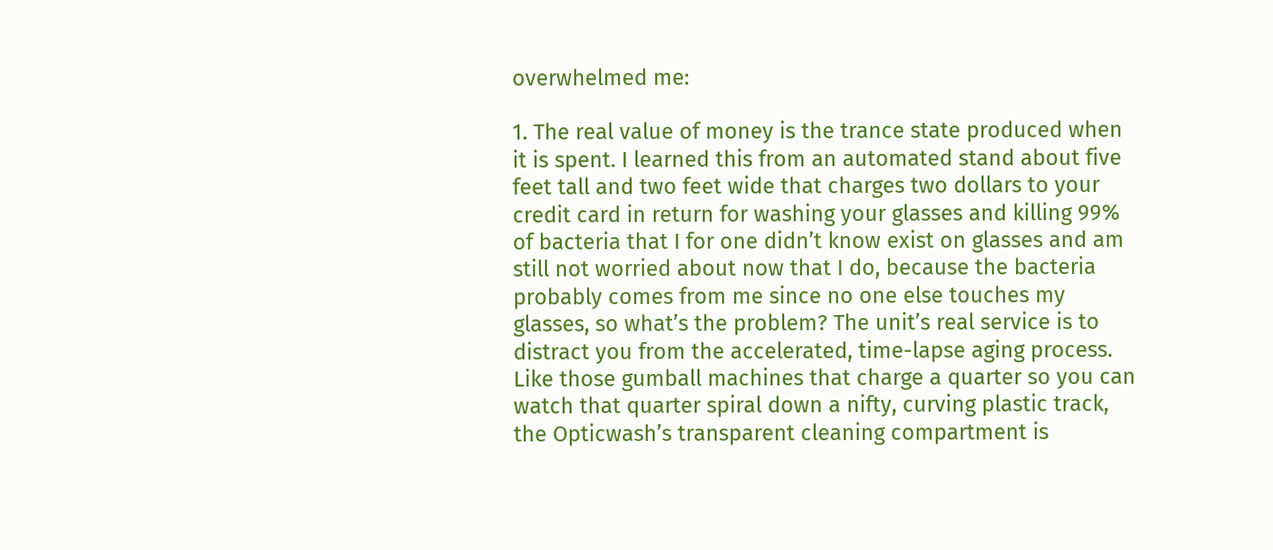overwhelmed me:

1. The real value of money is the trance state produced when it is spent. I learned this from an automated stand about five feet tall and two feet wide that charges two dollars to your credit card in return for washing your glasses and killing 99% of bacteria that I for one didn’t know exist on glasses and am still not worried about now that I do, because the bacteria probably comes from me since no one else touches my glasses, so what’s the problem? The unit’s real service is to distract you from the accelerated, time-lapse aging process. Like those gumball machines that charge a quarter so you can watch that quarter spiral down a nifty, curving plastic track, the Opticwash’s transparent cleaning compartment is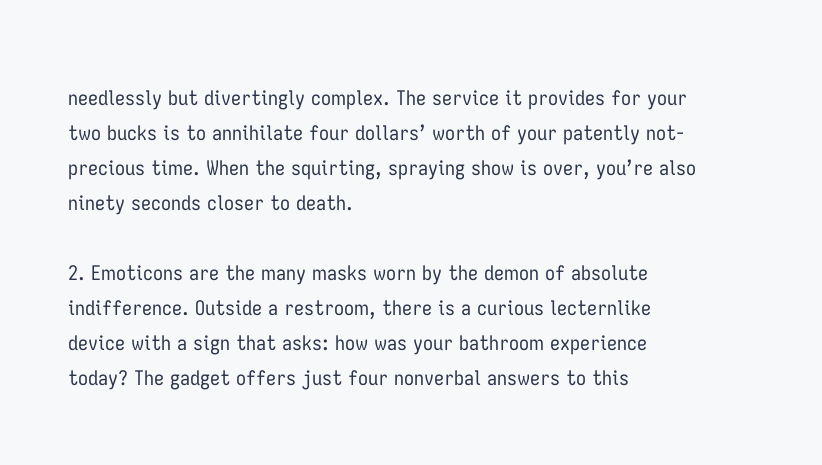needlessly but divertingly complex. The service it provides for your two bucks is to annihilate four dollars’ worth of your patently not-precious time. When the squirting, spraying show is over, you’re also ninety seconds closer to death.

2. Emoticons are the many masks worn by the demon of absolute indifference. Outside a restroom, there is a curious lecternlike device with a sign that asks: how was your bathroom experience today? The gadget offers just four nonverbal answers to this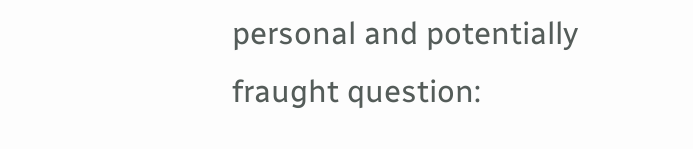personal and potentially fraught question: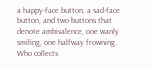a happy-face button, a sad-face button, and two buttons that denote ambivalence, one wanly smiling, one halfway frowning. Who collects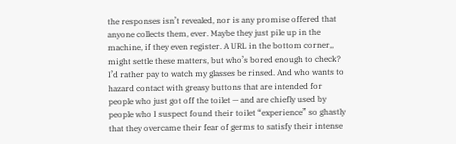the responses isn’t revealed, nor is any promise offered that anyone collects them, ever. Maybe they just pile up in the machine, if they even register. A URL in the bottom corner,, might settle these matters, but who’s bored enough to check? I’d rather pay to watch my glasses be rinsed. And who wants to hazard contact with greasy buttons that are intended for people who just got off the toilet — and are chiefly used by people who I suspect found their toilet “experience” so ghastly that they overcame their fear of germs to satisfy their intense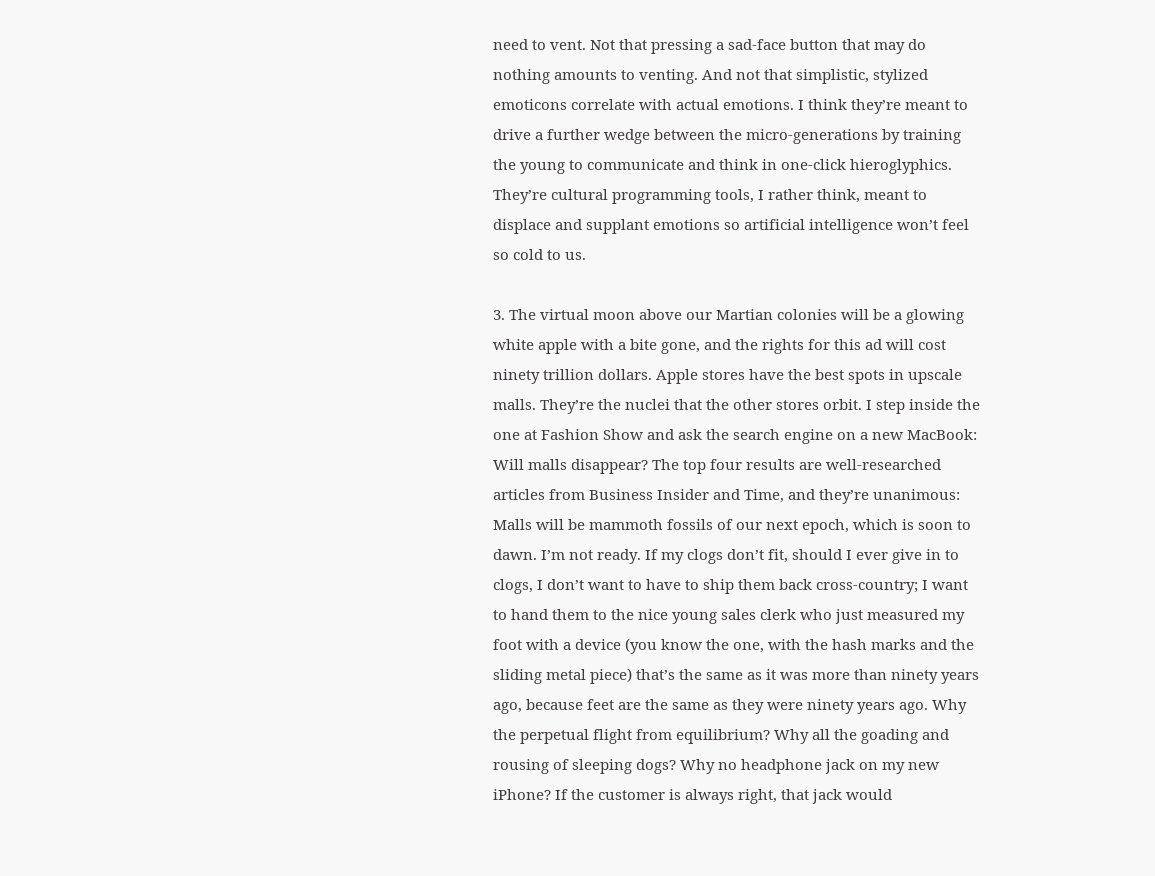need to vent. Not that pressing a sad-face button that may do nothing amounts to venting. And not that simplistic, stylized emoticons correlate with actual emotions. I think they’re meant to drive a further wedge between the micro-generations by training the young to communicate and think in one-click hieroglyphics. They’re cultural programming tools, I rather think, meant to displace and supplant emotions so artificial intelligence won’t feel so cold to us.

3. The virtual moon above our Martian colonies will be a glowing white apple with a bite gone, and the rights for this ad will cost ninety trillion dollars. Apple stores have the best spots in upscale malls. They’re the nuclei that the other stores orbit. I step inside the one at Fashion Show and ask the search engine on a new MacBook: Will malls disappear? The top four results are well-researched articles from Business Insider and Time, and they’re unanimous: Malls will be mammoth fossils of our next epoch, which is soon to dawn. I’m not ready. If my clogs don’t fit, should I ever give in to clogs, I don’t want to have to ship them back cross-country; I want to hand them to the nice young sales clerk who just measured my foot with a device (you know the one, with the hash marks and the sliding metal piece) that’s the same as it was more than ninety years ago, because feet are the same as they were ninety years ago. Why the perpetual flight from equilibrium? Why all the goading and rousing of sleeping dogs? Why no headphone jack on my new iPhone? If the customer is always right, that jack would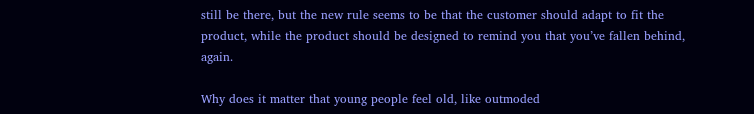still be there, but the new rule seems to be that the customer should adapt to fit the product, while the product should be designed to remind you that you’ve fallen behind, again.

Why does it matter that young people feel old, like outmoded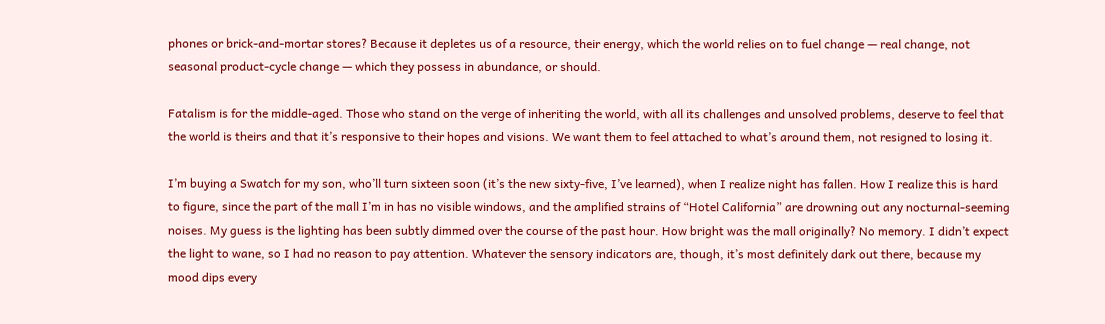phones or brick-and-mortar stores? Because it depletes us of a resource, their energy, which the world relies on to fuel change — real change, not seasonal product-cycle change — which they possess in abundance, or should.

Fatalism is for the middle-aged. Those who stand on the verge of inheriting the world, with all its challenges and unsolved problems, deserve to feel that the world is theirs and that it’s responsive to their hopes and visions. We want them to feel attached to what’s around them, not resigned to losing it.

I’m buying a Swatch for my son, who’ll turn sixteen soon (it’s the new sixty-five, I’ve learned), when I realize night has fallen. How I realize this is hard to figure, since the part of the mall I’m in has no visible windows, and the amplified strains of “Hotel California” are drowning out any nocturnal-seeming noises. My guess is the lighting has been subtly dimmed over the course of the past hour. How bright was the mall originally? No memory. I didn’t expect the light to wane, so I had no reason to pay attention. Whatever the sensory indicators are, though, it’s most definitely dark out there, because my mood dips every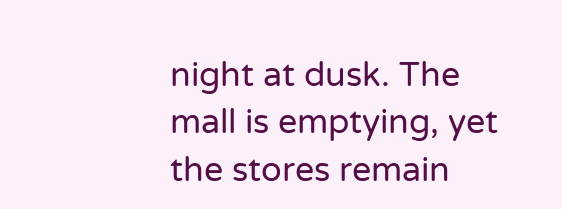night at dusk. The mall is emptying, yet the stores remain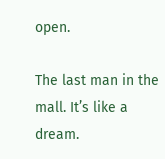open.

The last man in the mall. It’s like a dream.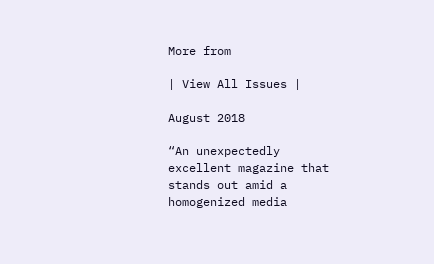More from

| View All Issues |

August 2018

“An unexpectedly excellent magazine that stands out amid a homogenized media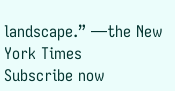landscape.” —the New York Times
Subscribe now